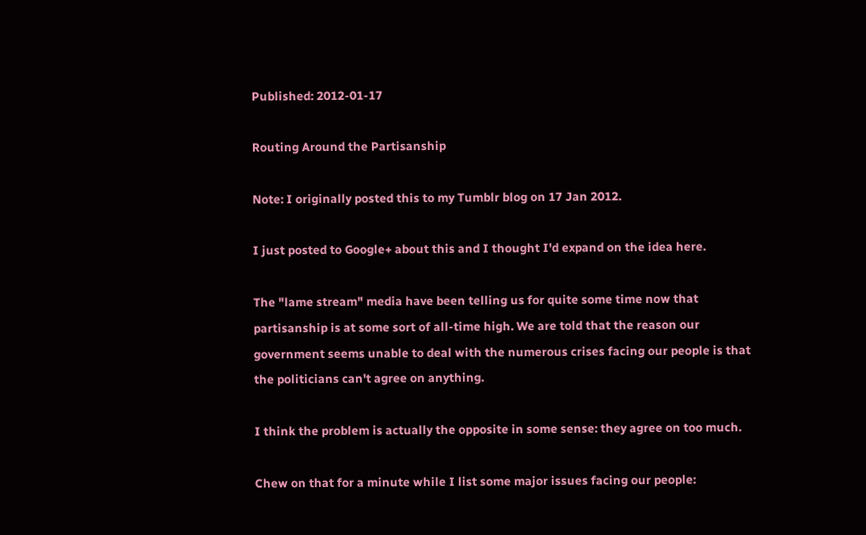Published: 2012-01-17

Routing Around the Partisanship

Note: I originally posted this to my Tumblr blog on 17 Jan 2012.

I just posted to Google+ about this and I thought I'd expand on the idea here.

The "lame stream" media have been telling us for quite some time now that partisanship is at some sort of all-time high. We are told that the reason our government seems unable to deal with the numerous crises facing our people is that the politicians can't agree on anything.

I think the problem is actually the opposite in some sense: they agree on too much.

Chew on that for a minute while I list some major issues facing our people: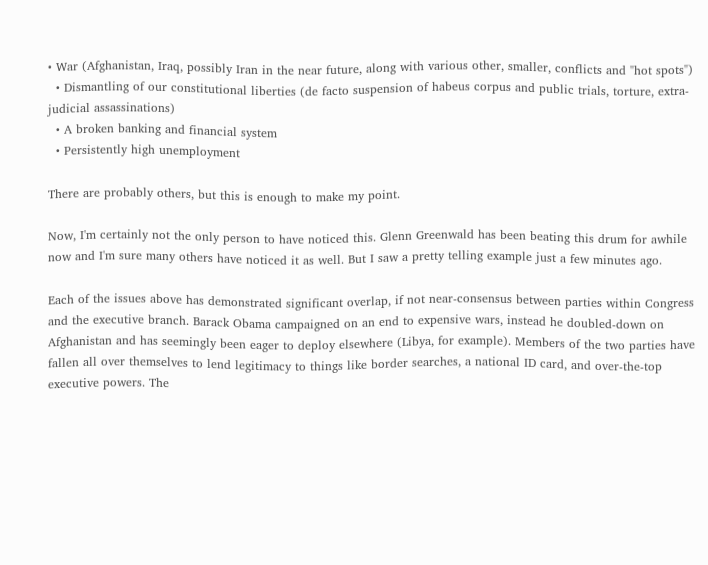• War (Afghanistan, Iraq, possibly Iran in the near future, along with various other, smaller, conflicts and "hot spots")
  • Dismantling of our constitutional liberties (de facto suspension of habeus corpus and public trials, torture, extra-judicial assassinations)
  • A broken banking and financial system
  • Persistently high unemployment

There are probably others, but this is enough to make my point.

Now, I'm certainly not the only person to have noticed this. Glenn Greenwald has been beating this drum for awhile now and I'm sure many others have noticed it as well. But I saw a pretty telling example just a few minutes ago.

Each of the issues above has demonstrated significant overlap, if not near-consensus between parties within Congress and the executive branch. Barack Obama campaigned on an end to expensive wars, instead he doubled-down on Afghanistan and has seemingly been eager to deploy elsewhere (Libya, for example). Members of the two parties have fallen all over themselves to lend legitimacy to things like border searches, a national ID card, and over-the-top executive powers. The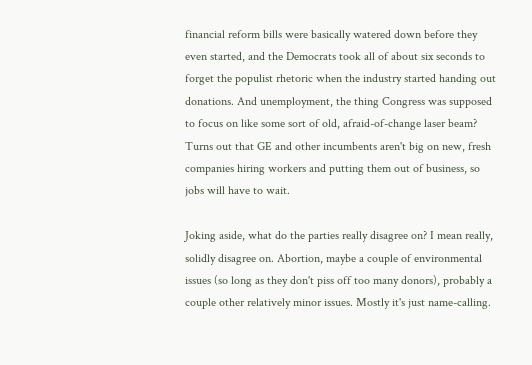financial reform bills were basically watered down before they even started, and the Democrats took all of about six seconds to forget the populist rhetoric when the industry started handing out donations. And unemployment, the thing Congress was supposed to focus on like some sort of old, afraid-of-change laser beam? Turns out that GE and other incumbents aren't big on new, fresh companies hiring workers and putting them out of business, so jobs will have to wait.

Joking aside, what do the parties really disagree on? I mean really, solidly disagree on. Abortion, maybe a couple of environmental issues (so long as they don't piss off too many donors), probably a couple other relatively minor issues. Mostly it's just name-calling.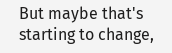But maybe that's starting to change,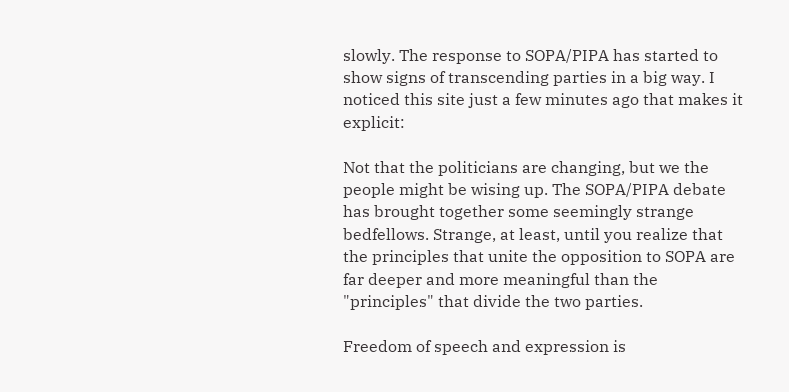slowly. The response to SOPA/PIPA has started to show signs of transcending parties in a big way. I noticed this site just a few minutes ago that makes it explicit:

Not that the politicians are changing, but we the people might be wising up. The SOPA/PIPA debate has brought together some seemingly strange bedfellows. Strange, at least, until you realize that the principles that unite the opposition to SOPA are far deeper and more meaningful than the "principles" that divide the two parties.

Freedom of speech and expression is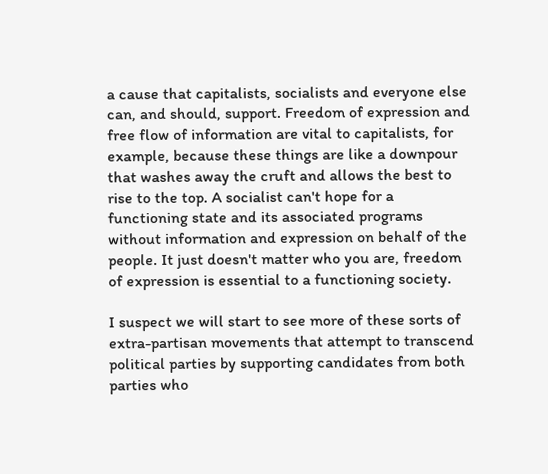a cause that capitalists, socialists and everyone else can, and should, support. Freedom of expression and free flow of information are vital to capitalists, for example, because these things are like a downpour that washes away the cruft and allows the best to rise to the top. A socialist can't hope for a functioning state and its associated programs without information and expression on behalf of the people. It just doesn't matter who you are, freedom of expression is essential to a functioning society.

I suspect we will start to see more of these sorts of extra-partisan movements that attempt to transcend political parties by supporting candidates from both parties who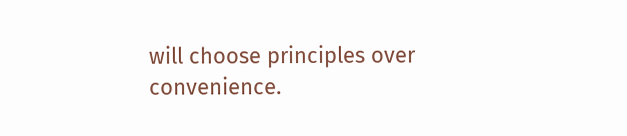will choose principles over convenience.